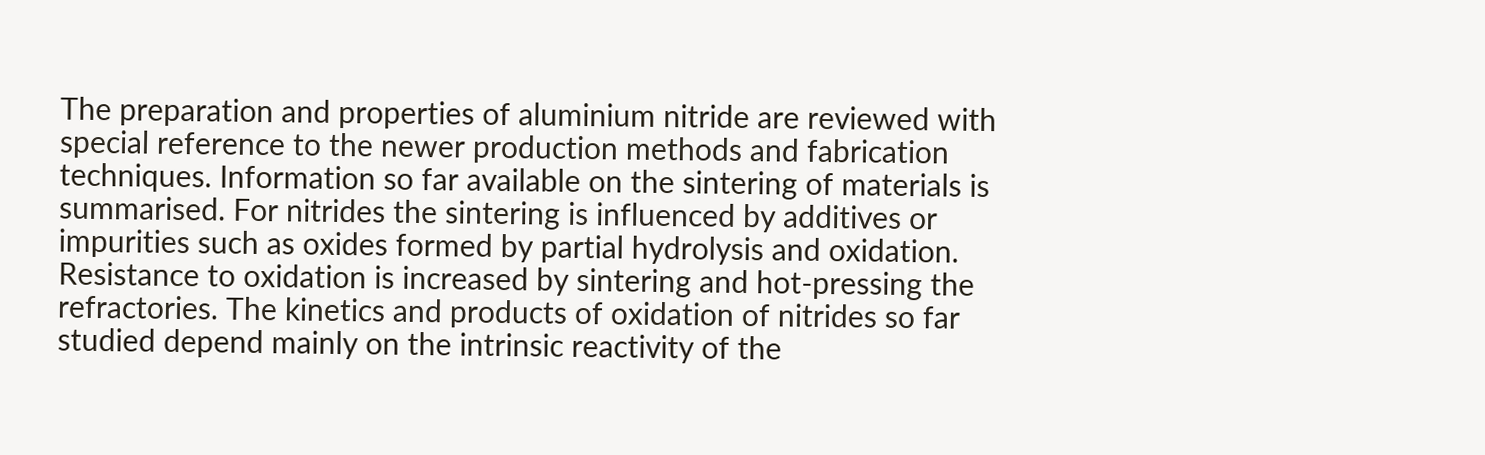The preparation and properties of aluminium nitride are reviewed with special reference to the newer production methods and fabrication techniques. Information so far available on the sintering of materials is summarised. For nitrides the sintering is influenced by additives or impurities such as oxides formed by partial hydrolysis and oxidation. Resistance to oxidation is increased by sintering and hot-pressing the refractories. The kinetics and products of oxidation of nitrides so far studied depend mainly on the intrinsic reactivity of the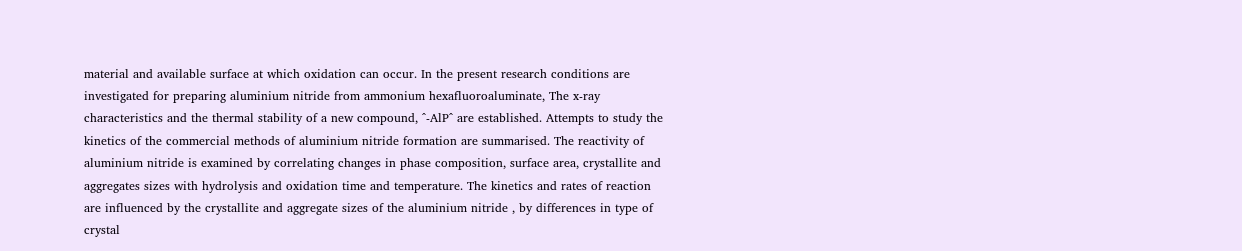material and available surface at which oxidation can occur. In the present research conditions are investigated for preparing aluminium nitride from ammonium hexafluoroaluminate, The x-ray characteristics and the thermal stability of a new compound, ^-AlP^ are established. Attempts to study the kinetics of the commercial methods of aluminium nitride formation are summarised. The reactivity of aluminium nitride is examined by correlating changes in phase composition, surface area, crystallite and aggregates sizes with hydrolysis and oxidation time and temperature. The kinetics and rates of reaction are influenced by the crystallite and aggregate sizes of the aluminium nitride , by differences in type of crystal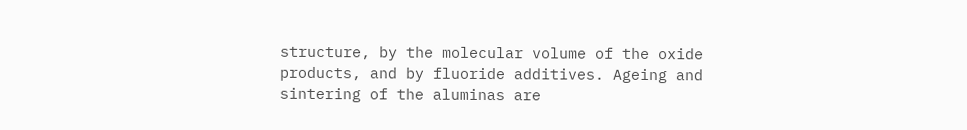structure, by the molecular volume of the oxide products, and by fluoride additives. Ageing and sintering of the aluminas are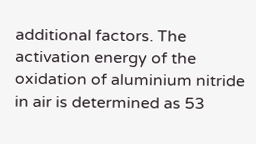additional factors. The activation energy of the oxidation of aluminium nitride in air is determined as 53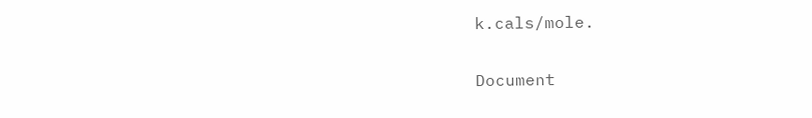k.cals/mole.

Document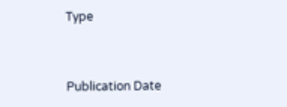Type


Publication Date